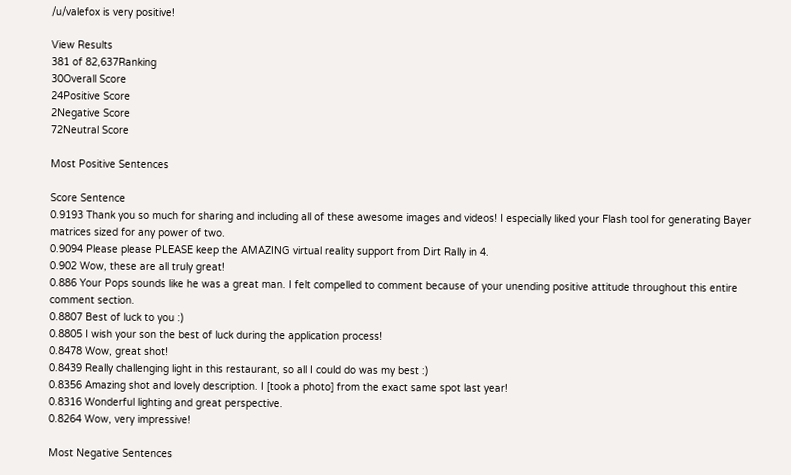/u/valefox is very positive!

View Results
381 of 82,637Ranking
30Overall Score
24Positive Score
2Negative Score
72Neutral Score

Most Positive Sentences

Score Sentence
0.9193 Thank you so much for sharing and including all of these awesome images and videos! I especially liked your Flash tool for generating Bayer matrices sized for any power of two.
0.9094 Please please PLEASE keep the AMAZING virtual reality support from Dirt Rally in 4.
0.902 Wow, these are all truly great!
0.886 Your Pops sounds like he was a great man. I felt compelled to comment because of your unending positive attitude throughout this entire comment section.
0.8807 Best of luck to you :)
0.8805 I wish your son the best of luck during the application process!
0.8478 Wow, great shot!
0.8439 Really challenging light in this restaurant, so all I could do was my best :)
0.8356 Amazing shot and lovely description. I [took a photo] from the exact same spot last year!
0.8316 Wonderful lighting and great perspective.
0.8264 Wow, very impressive!

Most Negative Sentences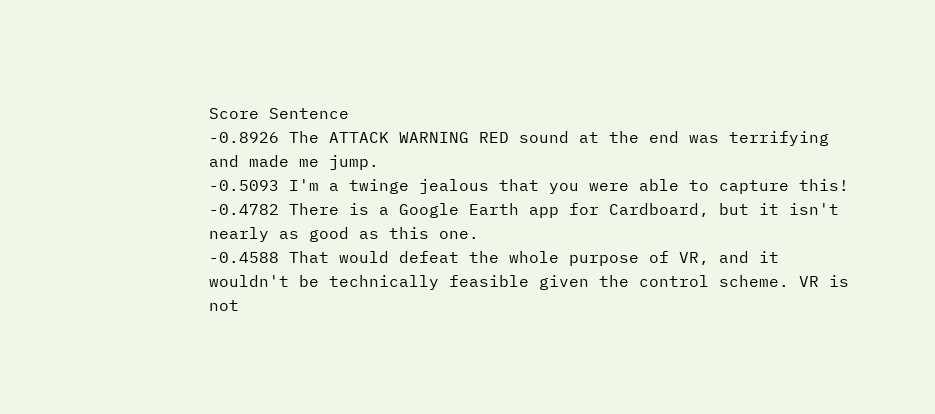Score Sentence
-0.8926 The ATTACK WARNING RED sound at the end was terrifying and made me jump.
-0.5093 I'm a twinge jealous that you were able to capture this!
-0.4782 There is a Google Earth app for Cardboard, but it isn't nearly as good as this one.
-0.4588 That would defeat the whole purpose of VR, and it wouldn't be technically feasible given the control scheme. VR is not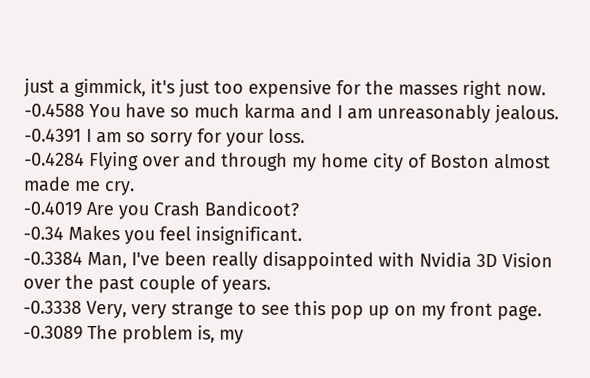just a gimmick, it's just too expensive for the masses right now.
-0.4588 You have so much karma and I am unreasonably jealous.
-0.4391 I am so sorry for your loss.
-0.4284 Flying over and through my home city of Boston almost made me cry.
-0.4019 Are you Crash Bandicoot?
-0.34 Makes you feel insignificant.
-0.3384 Man, I've been really disappointed with Nvidia 3D Vision over the past couple of years.
-0.3338 Very, very strange to see this pop up on my front page.
-0.3089 The problem is, my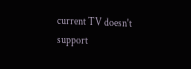current TV doesn't support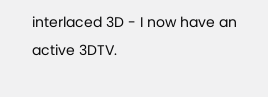interlaced 3D - I now have an active 3DTV.